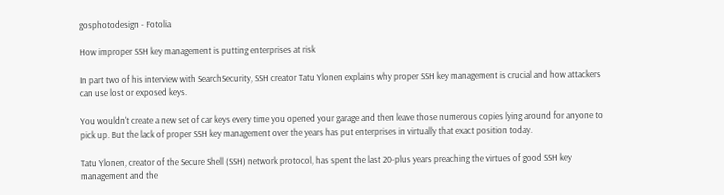gosphotodesign - Fotolia

How improper SSH key management is putting enterprises at risk

In part two of his interview with SearchSecurity, SSH creator Tatu Ylonen explains why proper SSH key management is crucial and how attackers can use lost or exposed keys.

You wouldn't create a new set of car keys every time you opened your garage and then leave those numerous copies lying around for anyone to pick up. But the lack of proper SSH key management over the years has put enterprises in virtually that exact position today.

Tatu Ylonen, creator of the Secure Shell (SSH) network protocol, has spent the last 20-plus years preaching the virtues of good SSH key management and the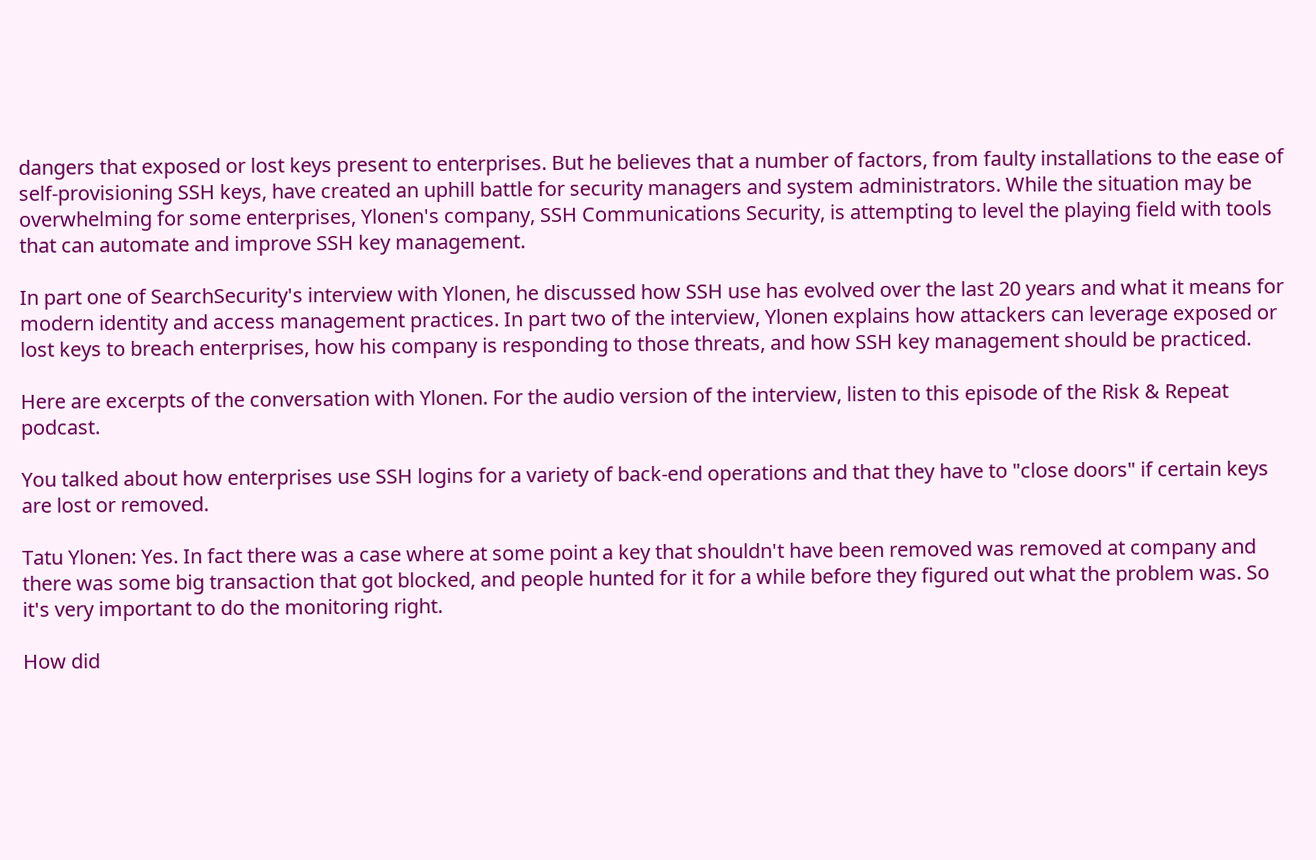dangers that exposed or lost keys present to enterprises. But he believes that a number of factors, from faulty installations to the ease of self-provisioning SSH keys, have created an uphill battle for security managers and system administrators. While the situation may be overwhelming for some enterprises, Ylonen's company, SSH Communications Security, is attempting to level the playing field with tools that can automate and improve SSH key management.

In part one of SearchSecurity's interview with Ylonen, he discussed how SSH use has evolved over the last 20 years and what it means for modern identity and access management practices. In part two of the interview, Ylonen explains how attackers can leverage exposed or lost keys to breach enterprises, how his company is responding to those threats, and how SSH key management should be practiced.

Here are excerpts of the conversation with Ylonen. For the audio version of the interview, listen to this episode of the Risk & Repeat podcast.

You talked about how enterprises use SSH logins for a variety of back-end operations and that they have to "close doors" if certain keys are lost or removed.

Tatu Ylonen: Yes. In fact there was a case where at some point a key that shouldn't have been removed was removed at company and there was some big transaction that got blocked, and people hunted for it for a while before they figured out what the problem was. So it's very important to do the monitoring right.

How did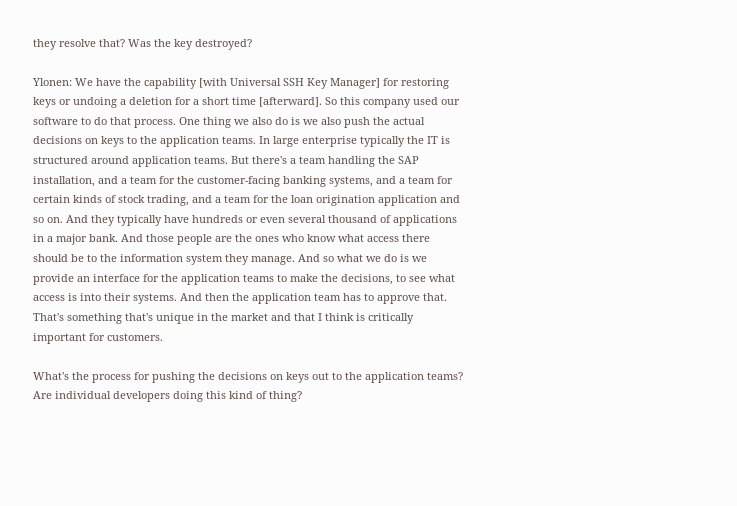they resolve that? Was the key destroyed?

Ylonen: We have the capability [with Universal SSH Key Manager] for restoring keys or undoing a deletion for a short time [afterward]. So this company used our software to do that process. One thing we also do is we also push the actual decisions on keys to the application teams. In large enterprise typically the IT is structured around application teams. But there's a team handling the SAP installation, and a team for the customer-facing banking systems, and a team for certain kinds of stock trading, and a team for the loan origination application and so on. And they typically have hundreds or even several thousand of applications in a major bank. And those people are the ones who know what access there should be to the information system they manage. And so what we do is we provide an interface for the application teams to make the decisions, to see what access is into their systems. And then the application team has to approve that. That's something that's unique in the market and that I think is critically important for customers.

What's the process for pushing the decisions on keys out to the application teams? Are individual developers doing this kind of thing?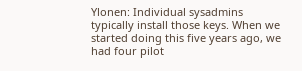Ylonen: Individual sysadmins typically install those keys. When we started doing this five years ago, we had four pilot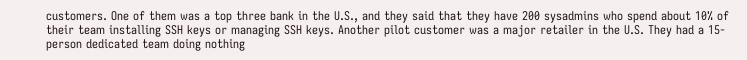customers. One of them was a top three bank in the U.S., and they said that they have 200 sysadmins who spend about 10% of their team installing SSH keys or managing SSH keys. Another pilot customer was a major retailer in the U.S. They had a 15-person dedicated team doing nothing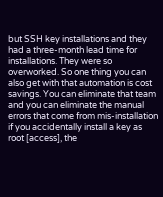but SSH key installations and they had a three-month lead time for installations. They were so overworked. So one thing you can also get with that automation is cost savings. You can eliminate that team and you can eliminate the manual errors that come from mis-installation if you accidentally install a key as root [access], the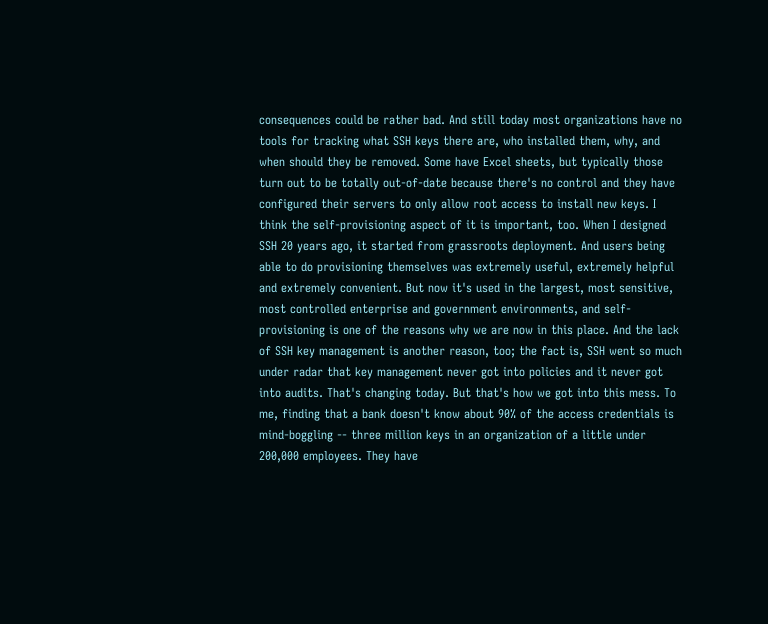consequences could be rather bad. And still today most organizations have no tools for tracking what SSH keys there are, who installed them, why, and when should they be removed. Some have Excel sheets, but typically those turn out to be totally out-of-date because there's no control and they have configured their servers to only allow root access to install new keys. I think the self-provisioning aspect of it is important, too. When I designed SSH 20 years ago, it started from grassroots deployment. And users being able to do provisioning themselves was extremely useful, extremely helpful and extremely convenient. But now it's used in the largest, most sensitive, most controlled enterprise and government environments, and self-provisioning is one of the reasons why we are now in this place. And the lack of SSH key management is another reason, too; the fact is, SSH went so much under radar that key management never got into policies and it never got into audits. That's changing today. But that's how we got into this mess. To me, finding that a bank doesn't know about 90% of the access credentials is mind-boggling -- three million keys in an organization of a little under 200,000 employees. They have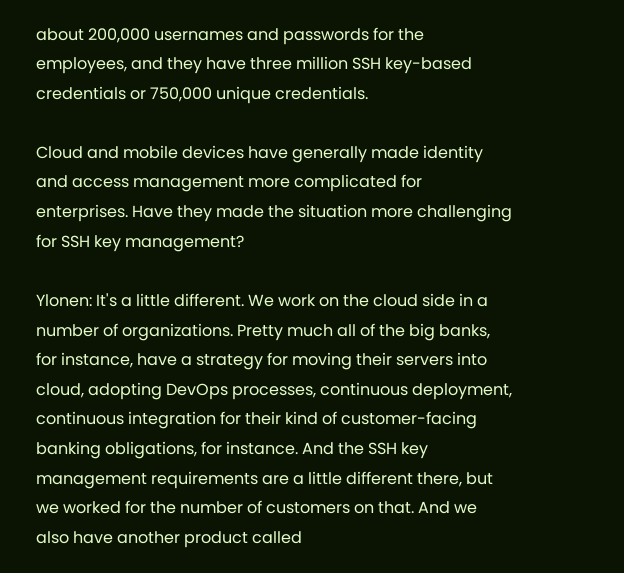about 200,000 usernames and passwords for the employees, and they have three million SSH key-based credentials or 750,000 unique credentials.

Cloud and mobile devices have generally made identity and access management more complicated for enterprises. Have they made the situation more challenging for SSH key management?

Ylonen: It's a little different. We work on the cloud side in a number of organizations. Pretty much all of the big banks, for instance, have a strategy for moving their servers into cloud, adopting DevOps processes, continuous deployment, continuous integration for their kind of customer-facing banking obligations, for instance. And the SSH key management requirements are a little different there, but we worked for the number of customers on that. And we also have another product called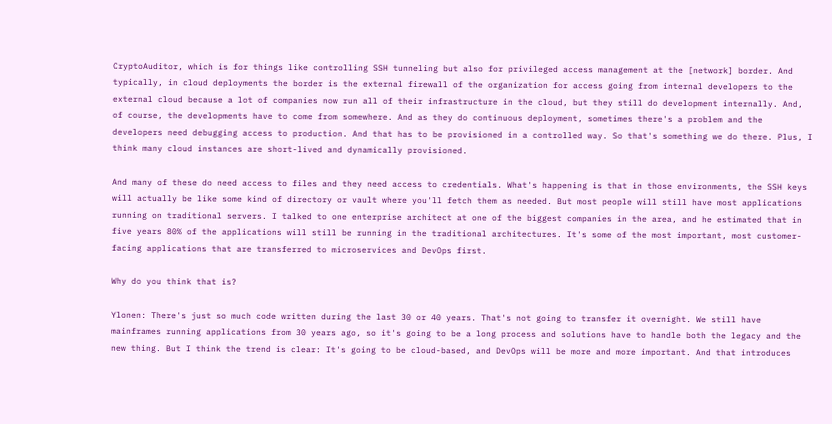CryptoAuditor, which is for things like controlling SSH tunneling but also for privileged access management at the [network] border. And typically, in cloud deployments the border is the external firewall of the organization for access going from internal developers to the external cloud because a lot of companies now run all of their infrastructure in the cloud, but they still do development internally. And, of course, the developments have to come from somewhere. And as they do continuous deployment, sometimes there's a problem and the developers need debugging access to production. And that has to be provisioned in a controlled way. So that's something we do there. Plus, I think many cloud instances are short-lived and dynamically provisioned.

And many of these do need access to files and they need access to credentials. What's happening is that in those environments, the SSH keys will actually be like some kind of directory or vault where you'll fetch them as needed. But most people will still have most applications running on traditional servers. I talked to one enterprise architect at one of the biggest companies in the area, and he estimated that in five years 80% of the applications will still be running in the traditional architectures. It's some of the most important, most customer-facing applications that are transferred to microservices and DevOps first.

Why do you think that is?

Ylonen: There's just so much code written during the last 30 or 40 years. That's not going to transfer it overnight. We still have mainframes running applications from 30 years ago, so it's going to be a long process and solutions have to handle both the legacy and the new thing. But I think the trend is clear: It's going to be cloud-based, and DevOps will be more and more important. And that introduces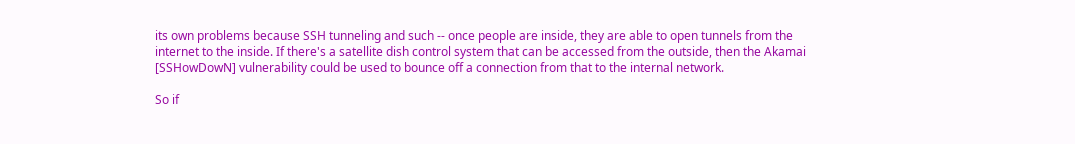its own problems because SSH tunneling and such -- once people are inside, they are able to open tunnels from the internet to the inside. If there's a satellite dish control system that can be accessed from the outside, then the Akamai [SSHowDowN] vulnerability could be used to bounce off a connection from that to the internal network.

So if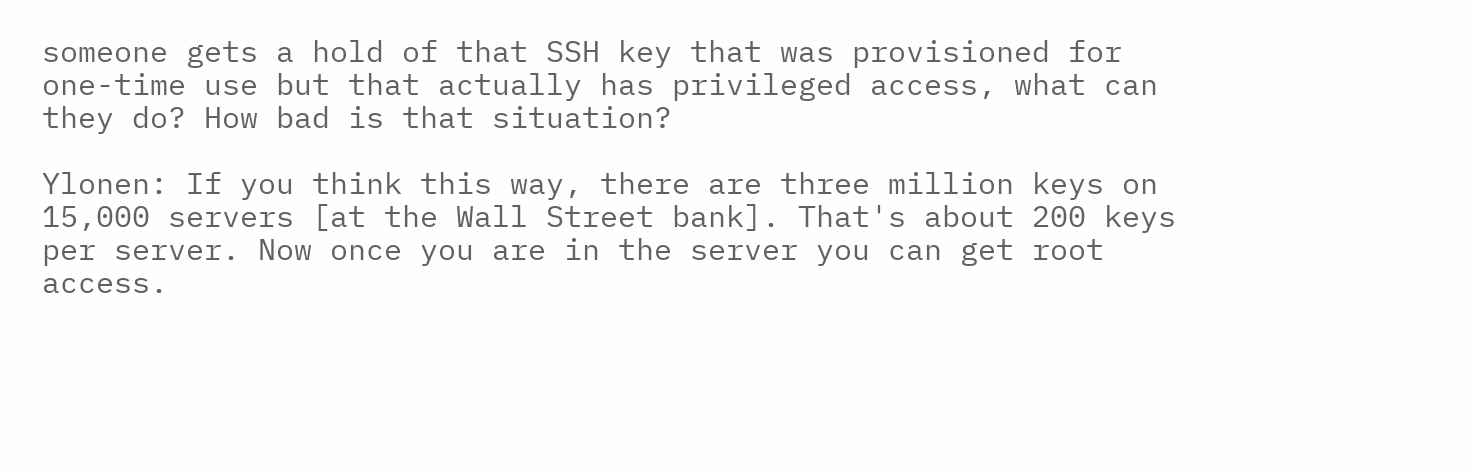someone gets a hold of that SSH key that was provisioned for one-time use but that actually has privileged access, what can they do? How bad is that situation?

Ylonen: If you think this way, there are three million keys on 15,000 servers [at the Wall Street bank]. That's about 200 keys per server. Now once you are in the server you can get root access.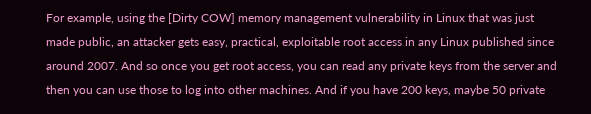For example, using the [Dirty COW] memory management vulnerability in Linux that was just made public, an attacker gets easy, practical, exploitable root access in any Linux published since around 2007. And so once you get root access, you can read any private keys from the server and then you can use those to log into other machines. And if you have 200 keys, maybe 50 private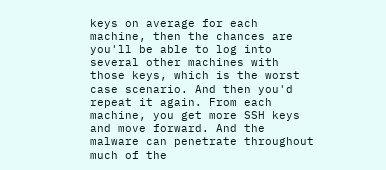keys on average for each machine, then the chances are you'll be able to log into several other machines with those keys, which is the worst case scenario. And then you'd repeat it again. From each machine, you get more SSH keys and move forward. And the malware can penetrate throughout much of the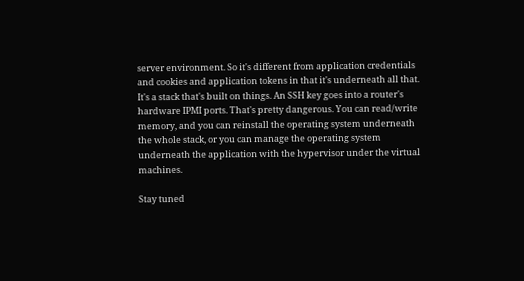server environment. So it's different from application credentials and cookies and application tokens in that it's underneath all that. It's a stack that's built on things. An SSH key goes into a router's hardware IPMI ports. That's pretty dangerous. You can read/write memory, and you can reinstall the operating system underneath the whole stack, or you can manage the operating system underneath the application with the hypervisor under the virtual machines.

Stay tuned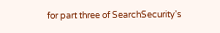for part three of SearchSecurity's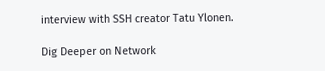interview with SSH creator Tatu Ylonen.

Dig Deeper on Network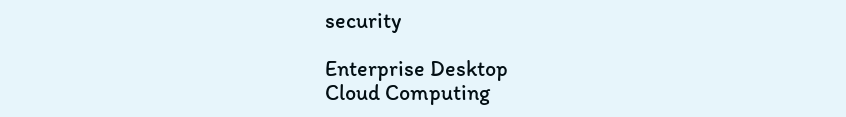security

Enterprise Desktop
Cloud Computing